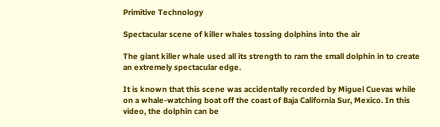Primitive Technology

Spectacular scene of killer whales tossing dolphins into the air

The giant killer whale used all its strength to ram the small dolphin in to create an extremely spectacular edge.

It is known that this scene was accidentally recorded by Miguel Cuevas while on a whale-watching boat off the coast of Baja California Sur, Mexico. In this video, the dolphin can be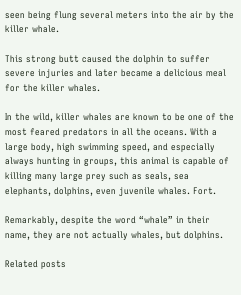seen being flung several meters into the air by the killer whale.

This strong butt caused the dolphin to suffer severe injuries and later became a delicious meal for the killer whales.

In the wild, killer whales are known to be one of the most feared predators in all the oceans. With a large body, high swimming speed, and especially always hunting in groups, this animal is capable of killing many large prey such as seals, sea elephants, dolphins, even juvenile whales. Fort.

Remarkably, despite the word “whale” in their name, they are not actually whales, but dolphins.

Related posts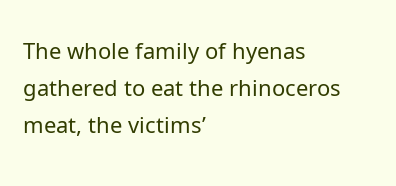The whole family of hyenas gathered to eat the rhinoceros meat, the victims’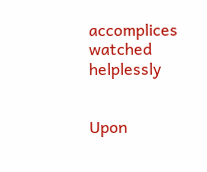accomplices watched helplessly


Upon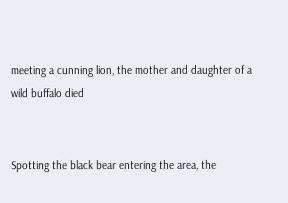meeting a cunning lion, the mother and daughter of a wild buffalo died


Spotting the black bear entering the area, the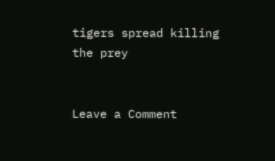tigers spread killing the prey


Leave a Comment